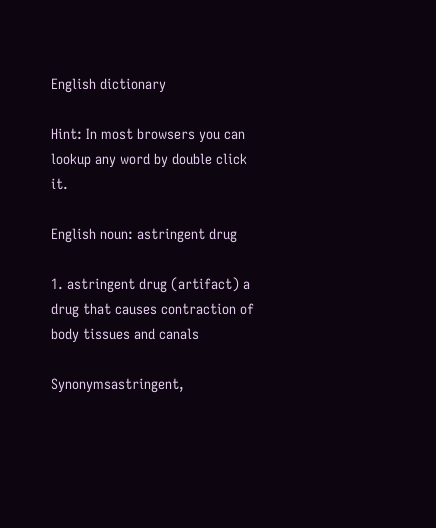English dictionary

Hint: In most browsers you can lookup any word by double click it.

English noun: astringent drug

1. astringent drug (artifact) a drug that causes contraction of body tissues and canals

Synonymsastringent,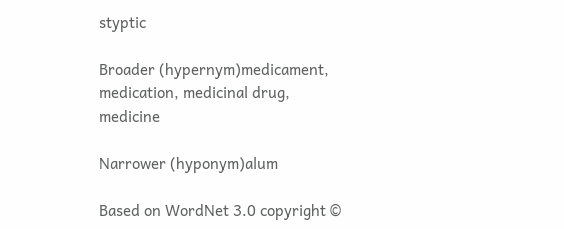styptic

Broader (hypernym)medicament, medication, medicinal drug, medicine

Narrower (hyponym)alum

Based on WordNet 3.0 copyright ©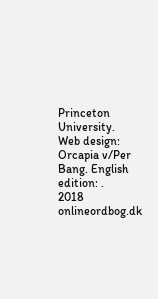Princeton University.
Web design: Orcapia v/Per Bang. English edition: .
2018 onlineordbog.dk